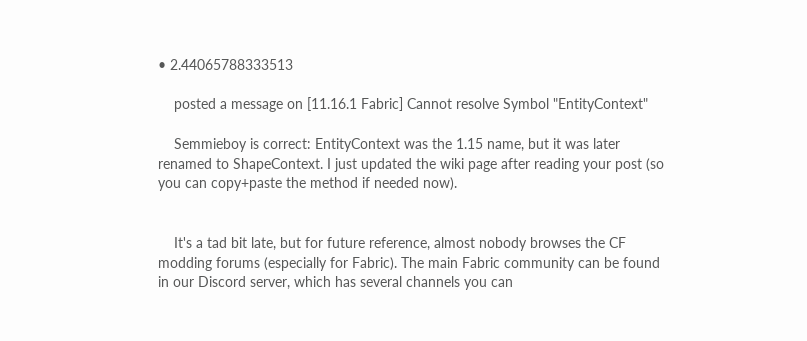• 2.44065788333513

    posted a message on [11.16.1 Fabric] Cannot resolve Symbol "EntityContext"

    Semmieboy is correct: EntityContext was the 1.15 name, but it was later renamed to ShapeContext. I just updated the wiki page after reading your post (so you can copy+paste the method if needed now).


    It's a tad bit late, but for future reference, almost nobody browses the CF modding forums (especially for Fabric). The main Fabric community can be found in our Discord server, which has several channels you can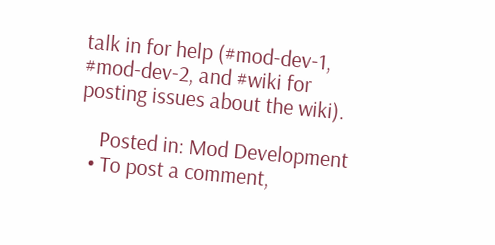talk in for help (#mod-dev-1, #mod-dev-2, and #wiki for posting issues about the wiki).

    Posted in: Mod Development
  • To post a comment,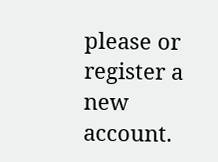please or register a new account.